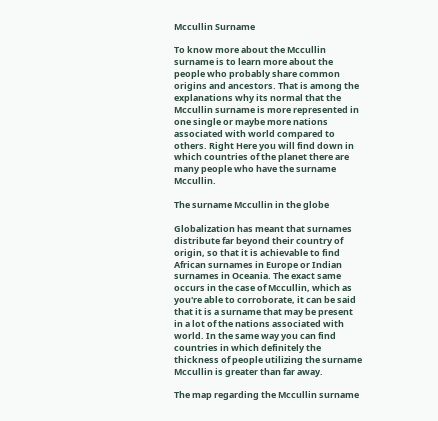Mccullin Surname

To know more about the Mccullin surname is to learn more about the people who probably share common origins and ancestors. That is among the explanations why its normal that the Mccullin surname is more represented in one single or maybe more nations associated with world compared to others. Right Here you will find down in which countries of the planet there are many people who have the surname Mccullin.

The surname Mccullin in the globe

Globalization has meant that surnames distribute far beyond their country of origin, so that it is achievable to find African surnames in Europe or Indian surnames in Oceania. The exact same occurs in the case of Mccullin, which as you're able to corroborate, it can be said that it is a surname that may be present in a lot of the nations associated with world. In the same way you can find countries in which definitely the thickness of people utilizing the surname Mccullin is greater than far away.

The map regarding the Mccullin surname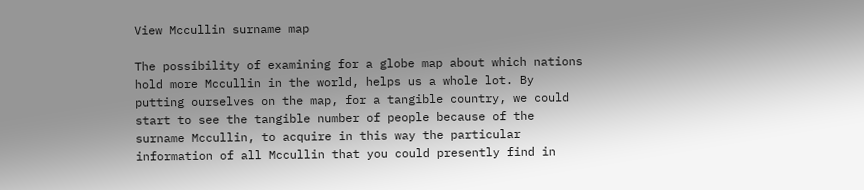View Mccullin surname map

The possibility of examining for a globe map about which nations hold more Mccullin in the world, helps us a whole lot. By putting ourselves on the map, for a tangible country, we could start to see the tangible number of people because of the surname Mccullin, to acquire in this way the particular information of all Mccullin that you could presently find in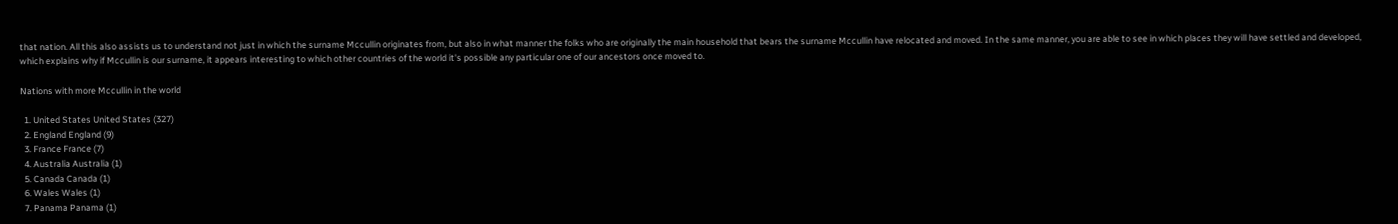that nation. All this also assists us to understand not just in which the surname Mccullin originates from, but also in what manner the folks who are originally the main household that bears the surname Mccullin have relocated and moved. In the same manner, you are able to see in which places they will have settled and developed, which explains why if Mccullin is our surname, it appears interesting to which other countries of the world it's possible any particular one of our ancestors once moved to.

Nations with more Mccullin in the world

  1. United States United States (327)
  2. England England (9)
  3. France France (7)
  4. Australia Australia (1)
  5. Canada Canada (1)
  6. Wales Wales (1)
  7. Panama Panama (1)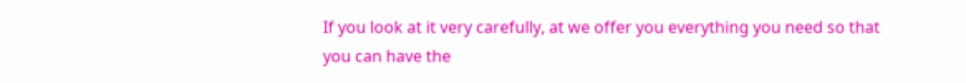If you look at it very carefully, at we offer you everything you need so that you can have the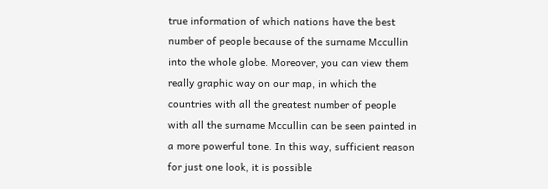true information of which nations have the best number of people because of the surname Mccullin into the whole globe. Moreover, you can view them really graphic way on our map, in which the countries with all the greatest number of people with all the surname Mccullin can be seen painted in a more powerful tone. In this way, sufficient reason for just one look, it is possible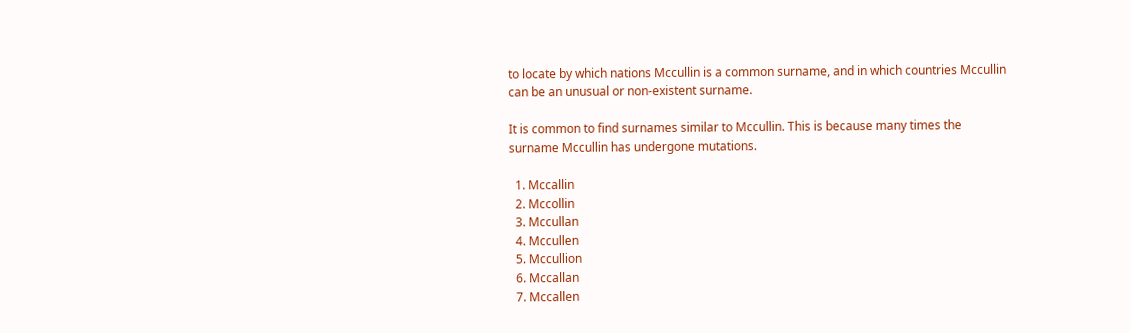to locate by which nations Mccullin is a common surname, and in which countries Mccullin can be an unusual or non-existent surname.

It is common to find surnames similar to Mccullin. This is because many times the surname Mccullin has undergone mutations.

  1. Mccallin
  2. Mccollin
  3. Mccullan
  4. Mccullen
  5. Mccullion
  6. Mccallan
  7. Mccallen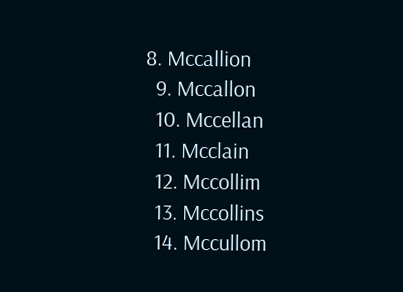8. Mccallion
  9. Mccallon
  10. Mccellan
  11. Mcclain
  12. Mccollim
  13. Mccollins
  14. Mccullom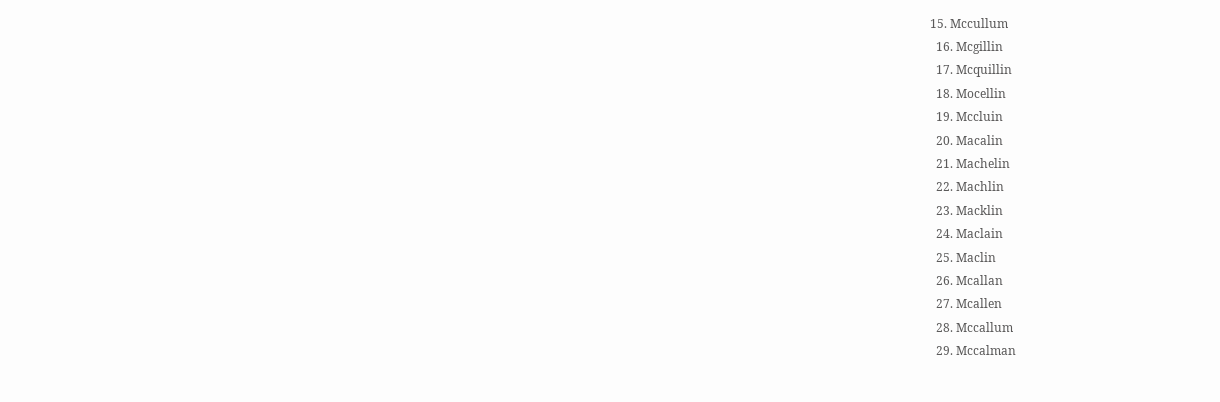15. Mccullum
  16. Mcgillin
  17. Mcquillin
  18. Mocellin
  19. Mccluin
  20. Macalin
  21. Machelin
  22. Machlin
  23. Macklin
  24. Maclain
  25. Maclin
  26. Mcallan
  27. Mcallen
  28. Mccallum
  29. Mccalman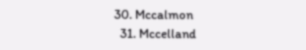30. Mccalmon
  31. Mccelland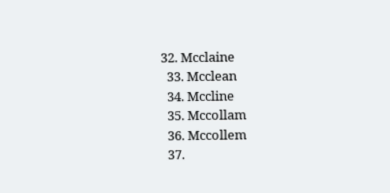32. Mcclaine
  33. Mcclean
  34. Mccline
  35. Mccollam
  36. Mccollem
  37.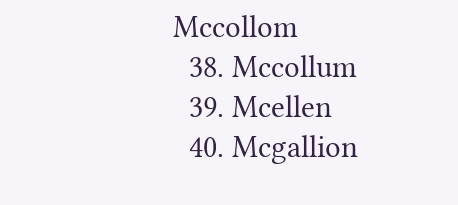Mccollom
  38. Mccollum
  39. Mcellen
  40. Mcgallion